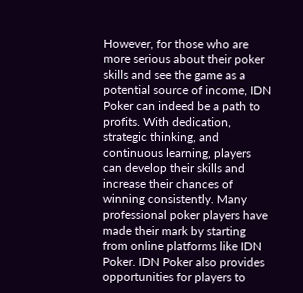However, for those who are more serious about their poker skills and see the game as a potential source of income, IDN Poker can indeed be a path to profits. With dedication, strategic thinking, and continuous learning, players can develop their skills and increase their chances of winning consistently. Many professional poker players have made their mark by starting from online platforms like IDN Poker. IDN Poker also provides opportunities for players to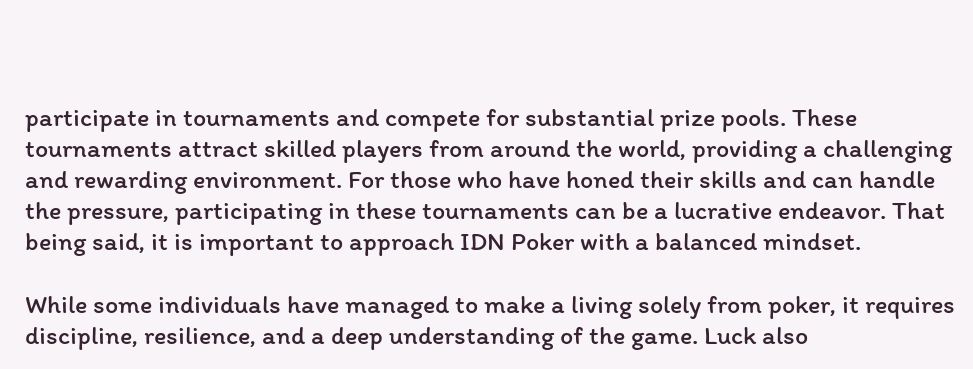participate in tournaments and compete for substantial prize pools. These tournaments attract skilled players from around the world, providing a challenging and rewarding environment. For those who have honed their skills and can handle the pressure, participating in these tournaments can be a lucrative endeavor. That being said, it is important to approach IDN Poker with a balanced mindset.

While some individuals have managed to make a living solely from poker, it requires discipline, resilience, and a deep understanding of the game. Luck also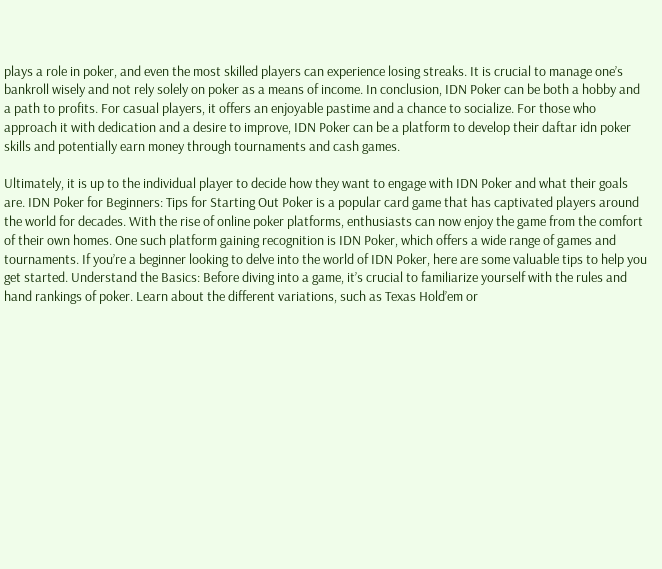plays a role in poker, and even the most skilled players can experience losing streaks. It is crucial to manage one’s bankroll wisely and not rely solely on poker as a means of income. In conclusion, IDN Poker can be both a hobby and a path to profits. For casual players, it offers an enjoyable pastime and a chance to socialize. For those who approach it with dedication and a desire to improve, IDN Poker can be a platform to develop their daftar idn poker skills and potentially earn money through tournaments and cash games.

Ultimately, it is up to the individual player to decide how they want to engage with IDN Poker and what their goals are. IDN Poker for Beginners: Tips for Starting Out Poker is a popular card game that has captivated players around the world for decades. With the rise of online poker platforms, enthusiasts can now enjoy the game from the comfort of their own homes. One such platform gaining recognition is IDN Poker, which offers a wide range of games and tournaments. If you’re a beginner looking to delve into the world of IDN Poker, here are some valuable tips to help you get started. Understand the Basics: Before diving into a game, it’s crucial to familiarize yourself with the rules and hand rankings of poker. Learn about the different variations, such as Texas Hold’em or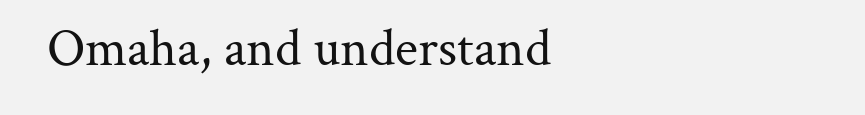Omaha, and understand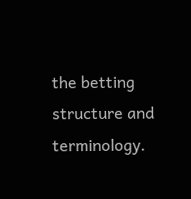the betting structure and terminology.